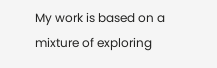My work is based on a mixture of exploring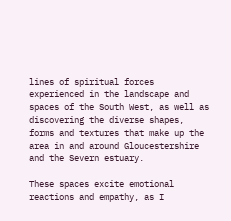lines of spiritual forces experienced in the landscape and spaces of the South West, as well as discovering the diverse shapes, forms and textures that make up the area in and around Gloucestershire and the Severn estuary.

These spaces excite emotional reactions and empathy, as I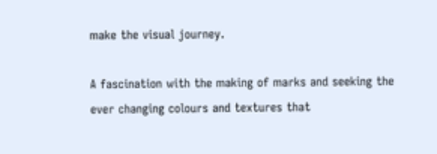make the visual journey.

A fascination with the making of marks and seeking the ever changing colours and textures that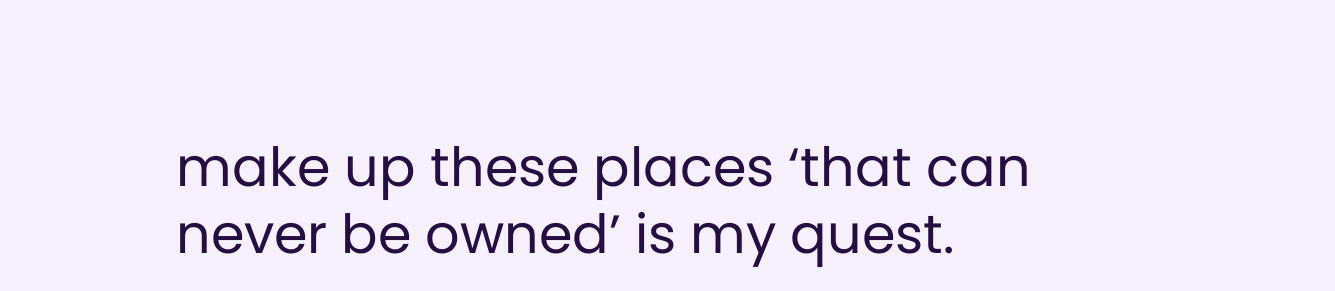make up these places ‘that can never be owned’ is my quest.